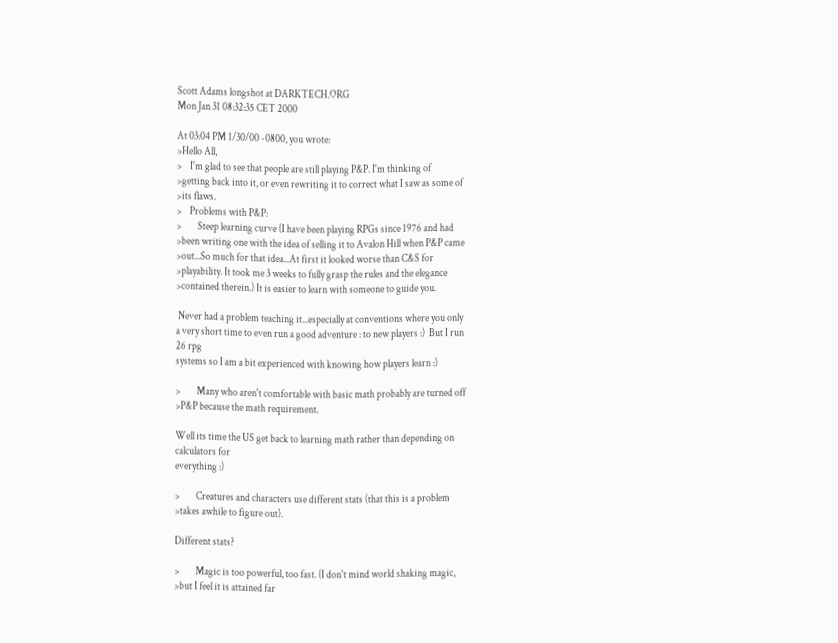Scott Adams longshot at DARKTECH.ORG
Mon Jan 31 08:32:35 CET 2000

At 03:04 PM 1/30/00 -0800, you wrote:
>Hello All,
>    I'm glad to see that people are still playing P&P. I'm thinking of
>getting back into it, or even rewriting it to correct what I saw as some of
>its flaws.
>    Problems with P&P:
>        Steep learning curve (I have been playing RPGs since 1976 and had
>been writing one with the idea of selling it to Avalon Hill when P&P came
>out...So much for that idea...At first it looked worse than C&S for
>playability. It took me 3 weeks to fully grasp the rules and the elegance
>contained therein.) It is easier to learn with someone to guide you.

 Never had a problem teaching it...especially at conventions where you only
a very short time to even run a good adventure : to new players :)  But I run
26 rpg
systems so I am a bit experienced with knowing how players learn :)

>        Many who aren't comfortable with basic math probably are turned off
>P&P because the math requirement.

Well its time the US get back to learning math rather than depending on
calculators for
everything :)

>        Creatures and characters use different stats (that this is a problem
>takes awhile to figure out).

Different stats?

>        Magic is too powerful, too fast. (I don't mind world shaking magic,
>but I feel it is attained far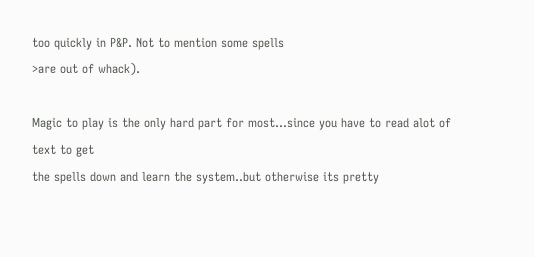too quickly in P&P. Not to mention some spells
>are out of whack).

Magic to play is the only hard part for most...since you have to read alot of
text to get
the spells down and learn the system..but otherwise its pretty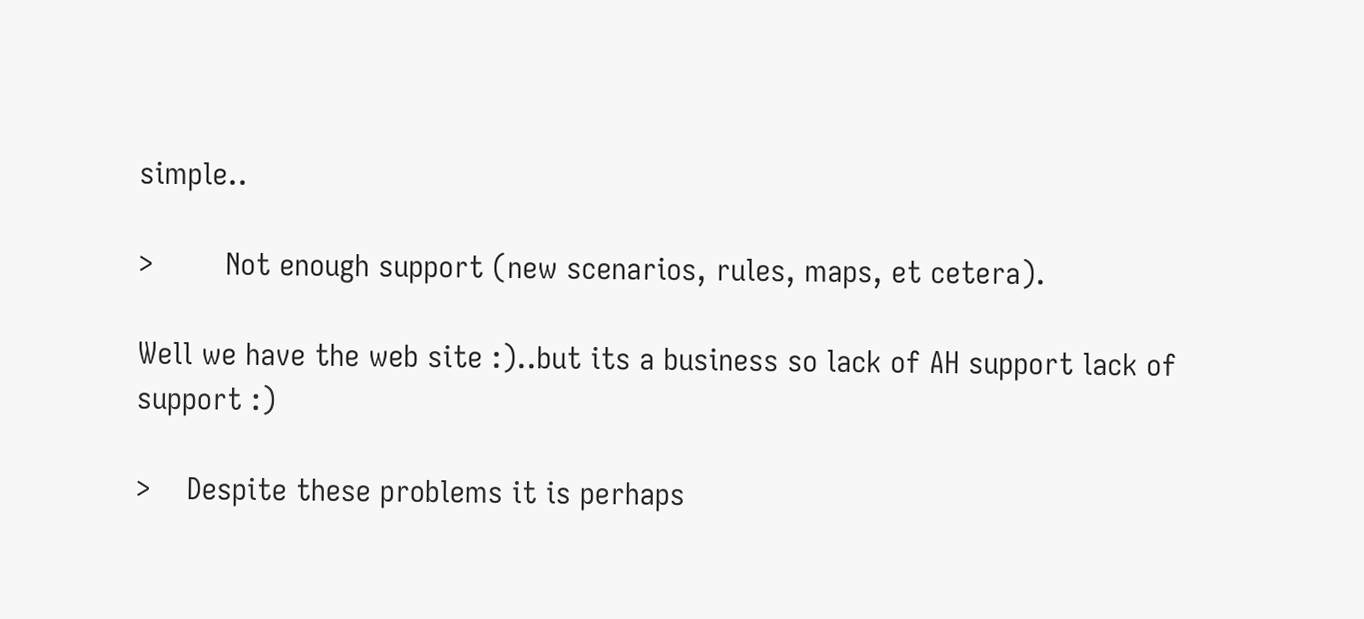simple..

>        Not enough support (new scenarios, rules, maps, et cetera).

Well we have the web site :)..but its a business so lack of AH support lack of
support :)

>    Despite these problems it is perhaps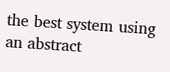the best system using an abstract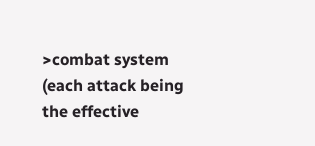>combat system (each attack being the effective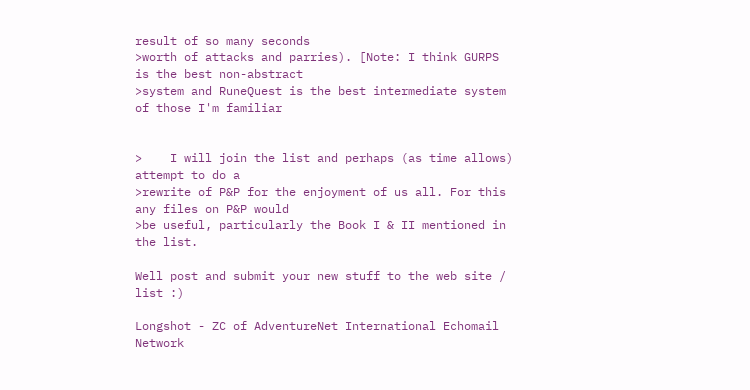result of so many seconds
>worth of attacks and parries). [Note: I think GURPS is the best non-abstract
>system and RuneQuest is the best intermediate system of those I'm familiar


>    I will join the list and perhaps (as time allows) attempt to do a
>rewrite of P&P for the enjoyment of us all. For this any files on P&P would
>be useful, particularly the Book I & II mentioned in the list.

Well post and submit your new stuff to the web site / list :)

Longshot - ZC of AdventureNet International Echomail Network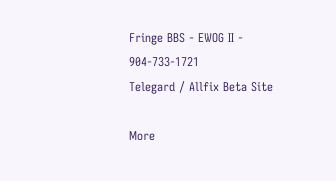Fringe BBS - EWOG II - 904-733-1721
Telegard / Allfix Beta Site

More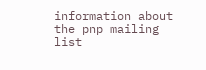information about the pnp mailing list